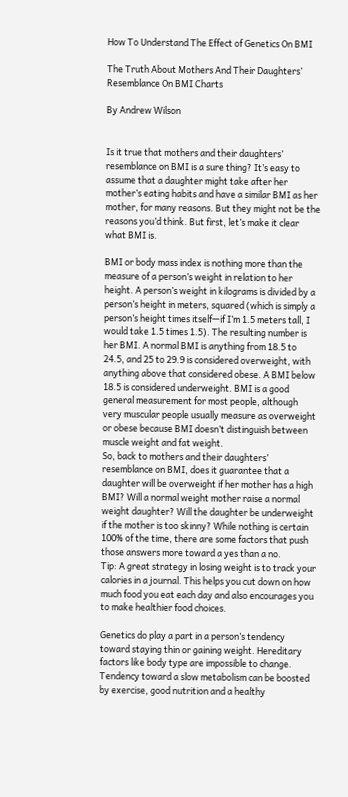How To Understand The Effect of Genetics On BMI

The Truth About Mothers And Their Daughters’ Resemblance On BMI Charts

By Andrew Wilson


Is it true that mothers and their daughters’ resemblance on BMI is a sure thing? It’s easy to assume that a daughter might take after her mother’s eating habits and have a similar BMI as her mother, for many reasons. But they might not be the reasons you’d think. But first, let’s make it clear what BMI is.

BMI or body mass index is nothing more than the measure of a person’s weight in relation to her height. A person’s weight in kilograms is divided by a person’s height in meters, squared (which is simply a person’s height times itself—if I’m 1.5 meters tall, I would take 1.5 times 1.5). The resulting number is her BMI. A normal BMI is anything from 18.5 to 24.5, and 25 to 29.9 is considered overweight, with anything above that considered obese. A BMI below 18.5 is considered underweight. BMI is a good general measurement for most people, although very muscular people usually measure as overweight or obese because BMI doesn’t distinguish between muscle weight and fat weight.
So, back to mothers and their daughters’ resemblance on BMI, does it guarantee that a daughter will be overweight if her mother has a high BMI? Will a normal weight mother raise a normal weight daughter? Will the daughter be underweight if the mother is too skinny? While nothing is certain 100% of the time, there are some factors that push those answers more toward a yes than a no.
Tip: A great strategy in losing weight is to track your calories in a journal. This helps you cut down on how much food you eat each day and also encourages you to make healthier food choices.

Genetics do play a part in a person’s tendency toward staying thin or gaining weight. Hereditary factors like body type are impossible to change. Tendency toward a slow metabolism can be boosted by exercise, good nutrition and a healthy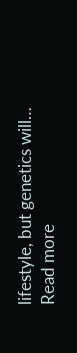lifestyle, but genetics will… Read more